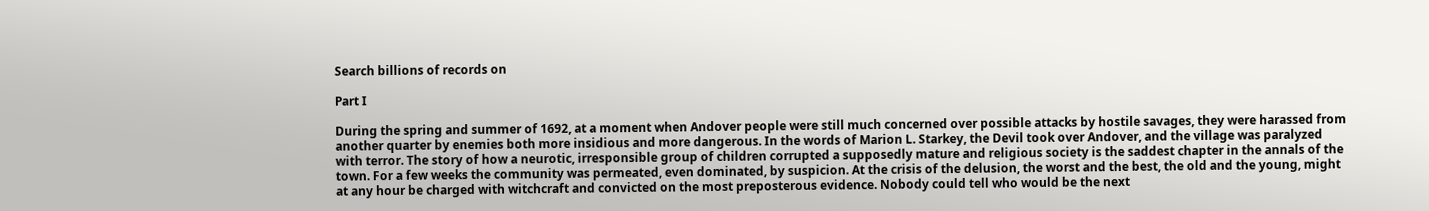Search billions of records on

Part I

During the spring and summer of 1692, at a moment when Andover people were still much concerned over possible attacks by hostile savages, they were harassed from another quarter by enemies both more insidious and more dangerous. In the words of Marion L. Starkey, the Devil took over Andover, and the village was paralyzed with terror. The story of how a neurotic, irresponsible group of children corrupted a supposedly mature and religious society is the saddest chapter in the annals of the town. For a few weeks the community was permeated, even dominated, by suspicion. At the crisis of the delusion, the worst and the best, the old and the young, might at any hour be charged with witchcraft and convicted on the most preposterous evidence. Nobody could tell who would be the next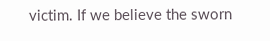victim. If we believe the sworn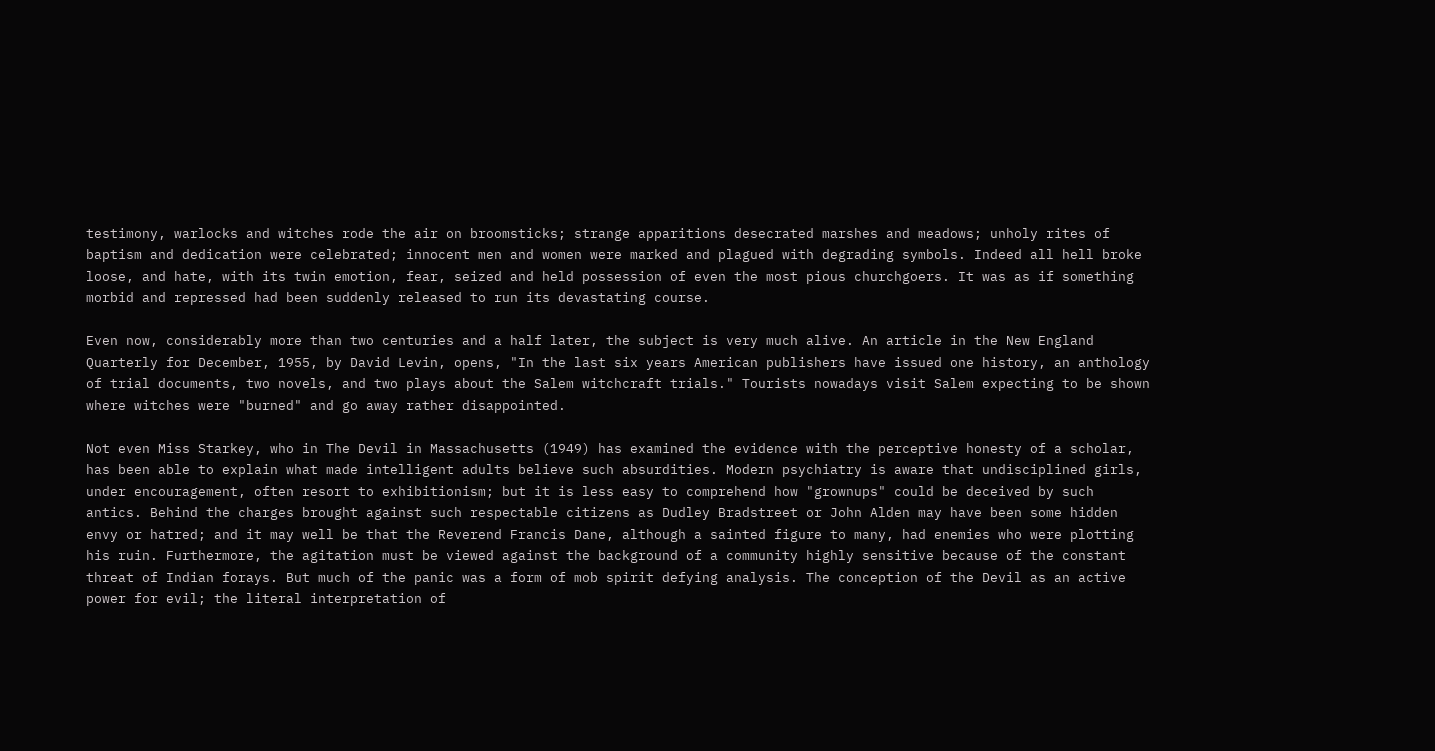testimony, warlocks and witches rode the air on broomsticks; strange apparitions desecrated marshes and meadows; unholy rites of baptism and dedication were celebrated; innocent men and women were marked and plagued with degrading symbols. Indeed all hell broke loose, and hate, with its twin emotion, fear, seized and held possession of even the most pious churchgoers. It was as if something morbid and repressed had been suddenly released to run its devastating course.

Even now, considerably more than two centuries and a half later, the subject is very much alive. An article in the New England Quarterly for December, 1955, by David Levin, opens, "In the last six years American publishers have issued one history, an anthology of trial documents, two novels, and two plays about the Salem witchcraft trials." Tourists nowadays visit Salem expecting to be shown where witches were "burned" and go away rather disappointed.

Not even Miss Starkey, who in The Devil in Massachusetts (1949) has examined the evidence with the perceptive honesty of a scholar, has been able to explain what made intelligent adults believe such absurdities. Modern psychiatry is aware that undisciplined girls, under encouragement, often resort to exhibitionism; but it is less easy to comprehend how "grownups" could be deceived by such antics. Behind the charges brought against such respectable citizens as Dudley Bradstreet or John Alden may have been some hidden envy or hatred; and it may well be that the Reverend Francis Dane, although a sainted figure to many, had enemies who were plotting his ruin. Furthermore, the agitation must be viewed against the background of a community highly sensitive because of the constant threat of Indian forays. But much of the panic was a form of mob spirit defying analysis. The conception of the Devil as an active power for evil; the literal interpretation of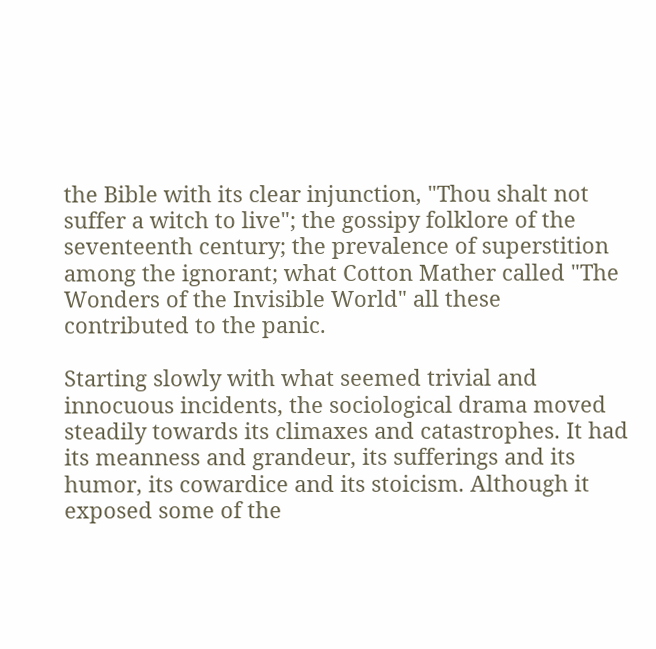the Bible with its clear injunction, "Thou shalt not suffer a witch to live"; the gossipy folklore of the seventeenth century; the prevalence of superstition among the ignorant; what Cotton Mather called "The Wonders of the Invisible World" all these contributed to the panic.

Starting slowly with what seemed trivial and innocuous incidents, the sociological drama moved steadily towards its climaxes and catastrophes. It had its meanness and grandeur, its sufferings and its humor, its cowardice and its stoicism. Although it exposed some of the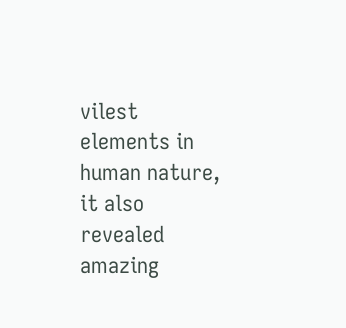vilest elements in human nature, it also revealed amazing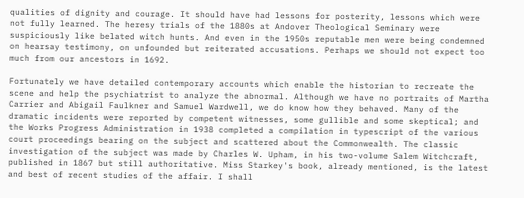qualities of dignity and courage. It should have had lessons for posterity, lessons which were not fully learned. The heresy trials of the 1880s at Andover Theological Seminary were suspiciously like belated witch hunts. And even in the 1950s reputable men were being condemned on hearsay testimony, on unfounded but reiterated accusations. Perhaps we should not expect too much from our ancestors in 1692.

Fortunately we have detailed contemporary accounts which enable the historian to recreate the scene and help the psychiatrist to analyze the abnormal. Although we have no portraits of Martha Carrier and Abigail Faulkner and Samuel Wardwell, we do know how they behaved. Many of the dramatic incidents were reported by competent witnesses, some gullible and some skeptical; and the Works Progress Administration in 1938 completed a compilation in typescript of the various court proceedings bearing on the subject and scattered about the Commonwealth. The classic investigation of the subject was made by Charles W. Upham, in his two-volume Salem Witchcraft, published in 1867 but still authoritative. Miss Starkey's book, already mentioned, is the latest and best of recent studies of the affair. I shall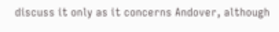discuss it only as it concerns Andover, although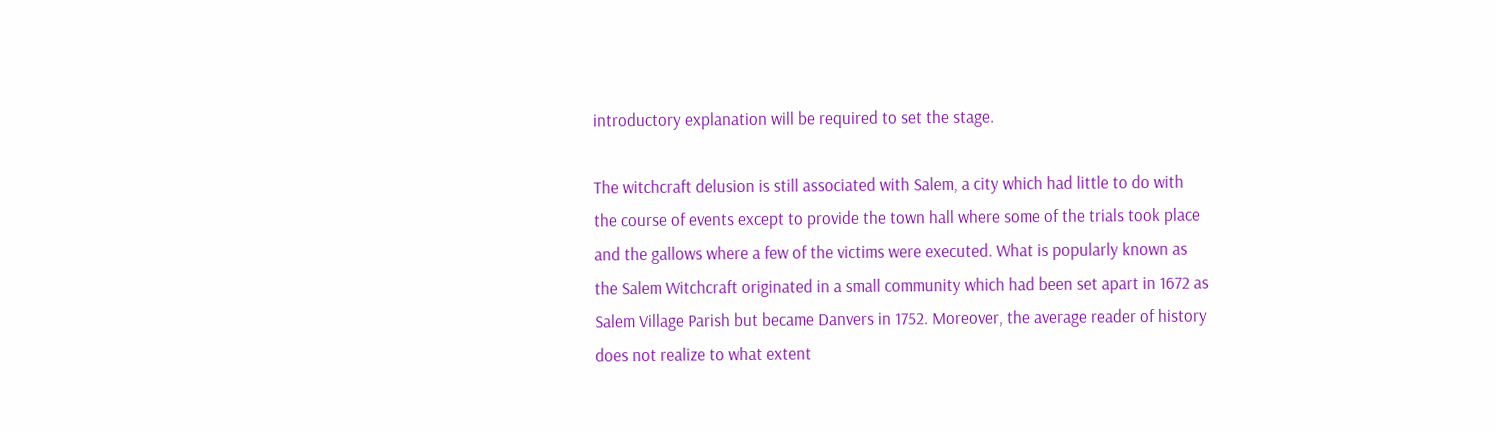introductory explanation will be required to set the stage.

The witchcraft delusion is still associated with Salem, a city which had little to do with the course of events except to provide the town hall where some of the trials took place and the gallows where a few of the victims were executed. What is popularly known as the Salem Witchcraft originated in a small community which had been set apart in 1672 as Salem Village Parish but became Danvers in 1752. Moreover, the average reader of history does not realize to what extent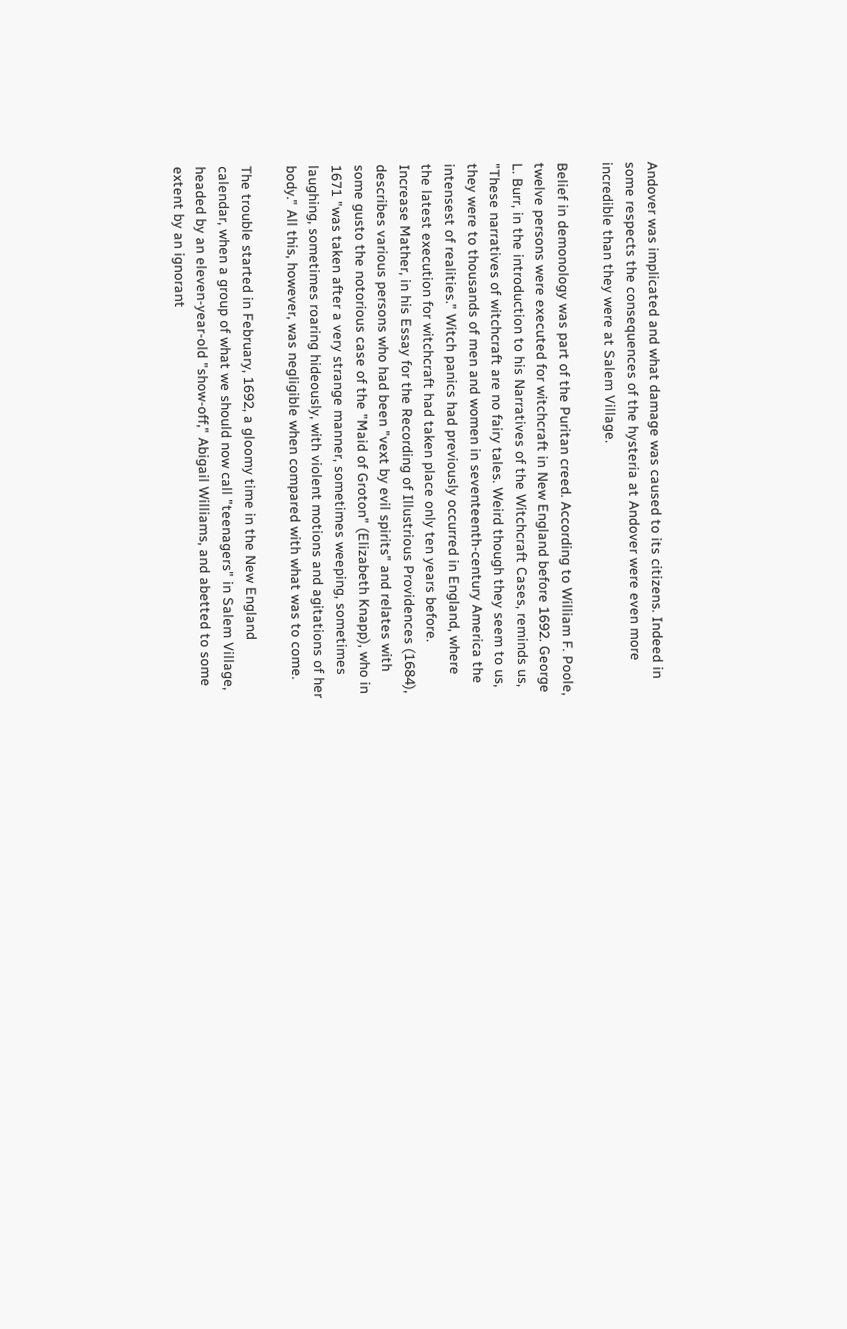Andover was implicated and what damage was caused to its citizens. Indeed in some respects the consequences of the hysteria at Andover were even more incredible than they were at Salem Village.

Belief in demonology was part of the Puritan creed. According to William F. Poole, twelve persons were executed for witchcraft in New England before 1692. George L. Burr, in the introduction to his Narratives of the Witchcraft Cases, reminds us, "These narratives of witchcraft are no fairy tales. Weird though they seem to us, they were to thousands of men and women in seventeenth-century America the intensest of realities." Witch panics had previously occurred in England, where the latest execution for witchcraft had taken place only ten years before. Increase Mather, in his Essay for the Recording of Illustrious Providences (1684), describes various persons who had been "vext by evil spirits" and relates with some gusto the notorious case of the "Maid of Groton" (Elizabeth Knapp), who in 1671 "was taken after a very strange manner, sometimes weeping, sometimes laughing, sometimes roaring hideously, with violent motions and agitations of her body." All this, however, was negligible when compared with what was to come.

The trouble started in February, 1692, a gloomy time in the New England calendar, when a group of what we should now call "teenagers" in Salem Village, headed by an eleven-year-old "show-off," Abigail Williams, and abetted to some extent by an ignorant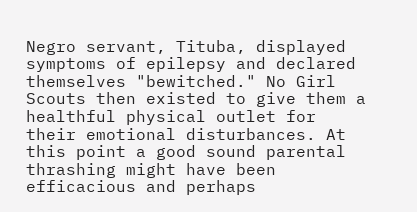Negro servant, Tituba, displayed symptoms of epilepsy and declared themselves "bewitched." No Girl Scouts then existed to give them a healthful physical outlet for their emotional disturbances. At this point a good sound parental thrashing might have been efficacious and perhaps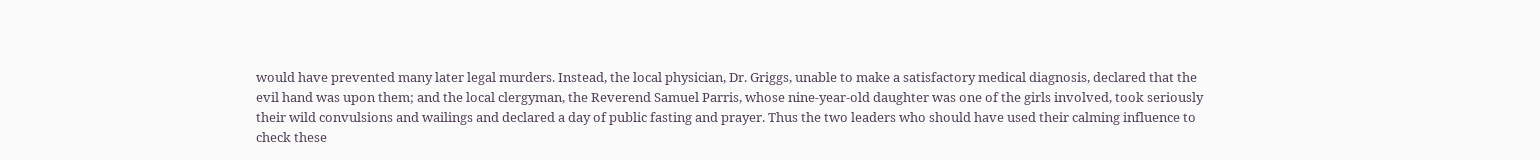would have prevented many later legal murders. Instead, the local physician, Dr. Griggs, unable to make a satisfactory medical diagnosis, declared that the evil hand was upon them; and the local clergyman, the Reverend Samuel Parris, whose nine-year-old daughter was one of the girls involved, took seriously their wild convulsions and wailings and declared a day of public fasting and prayer. Thus the two leaders who should have used their calming influence to check these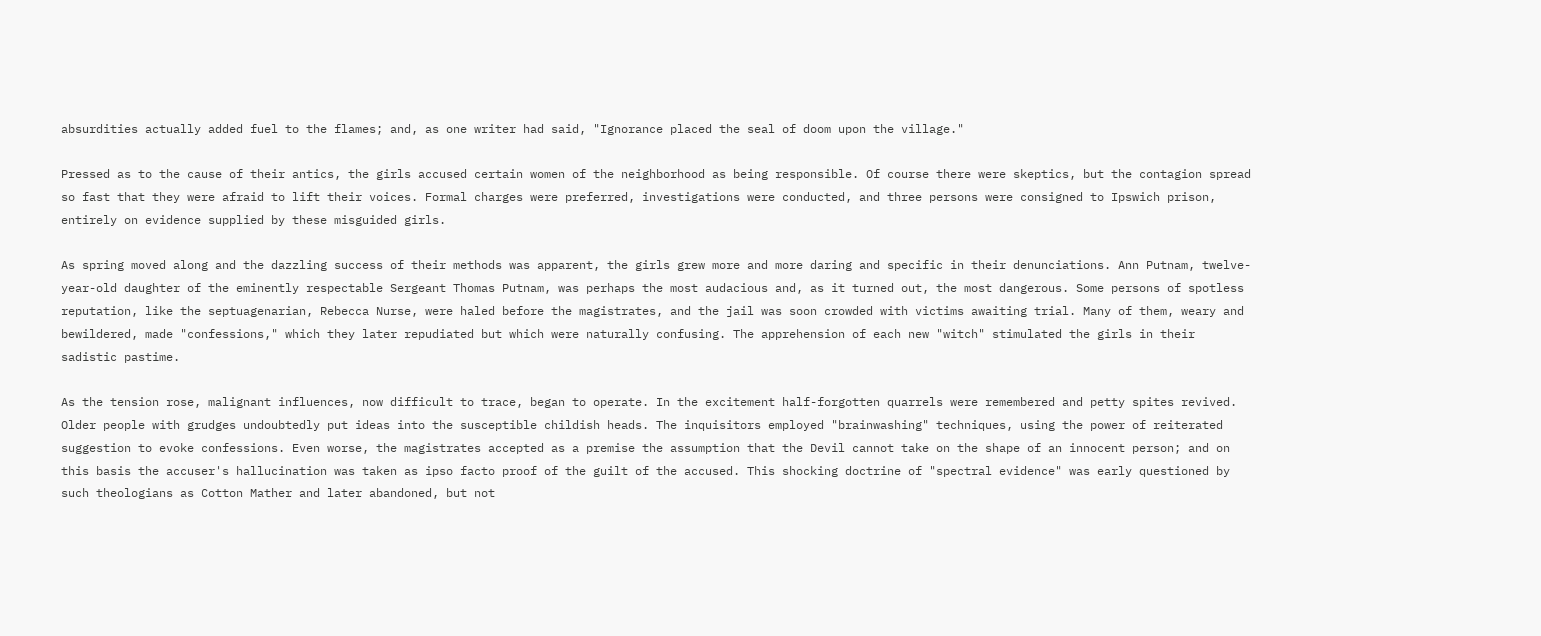absurdities actually added fuel to the flames; and, as one writer had said, "Ignorance placed the seal of doom upon the village."

Pressed as to the cause of their antics, the girls accused certain women of the neighborhood as being responsible. Of course there were skeptics, but the contagion spread so fast that they were afraid to lift their voices. Formal charges were preferred, investigations were conducted, and three persons were consigned to Ipswich prison, entirely on evidence supplied by these misguided girls.

As spring moved along and the dazzling success of their methods was apparent, the girls grew more and more daring and specific in their denunciations. Ann Putnam, twelve-year-old daughter of the eminently respectable Sergeant Thomas Putnam, was perhaps the most audacious and, as it turned out, the most dangerous. Some persons of spotless reputation, like the septuagenarian, Rebecca Nurse, were haled before the magistrates, and the jail was soon crowded with victims awaiting trial. Many of them, weary and bewildered, made "confessions," which they later repudiated but which were naturally confusing. The apprehension of each new "witch" stimulated the girls in their sadistic pastime.

As the tension rose, malignant influences, now difficult to trace, began to operate. In the excitement half-forgotten quarrels were remembered and petty spites revived. Older people with grudges undoubtedly put ideas into the susceptible childish heads. The inquisitors employed "brainwashing" techniques, using the power of reiterated suggestion to evoke confessions. Even worse, the magistrates accepted as a premise the assumption that the Devil cannot take on the shape of an innocent person; and on this basis the accuser's hallucination was taken as ipso facto proof of the guilt of the accused. This shocking doctrine of "spectral evidence" was early questioned by such theologians as Cotton Mather and later abandoned, but not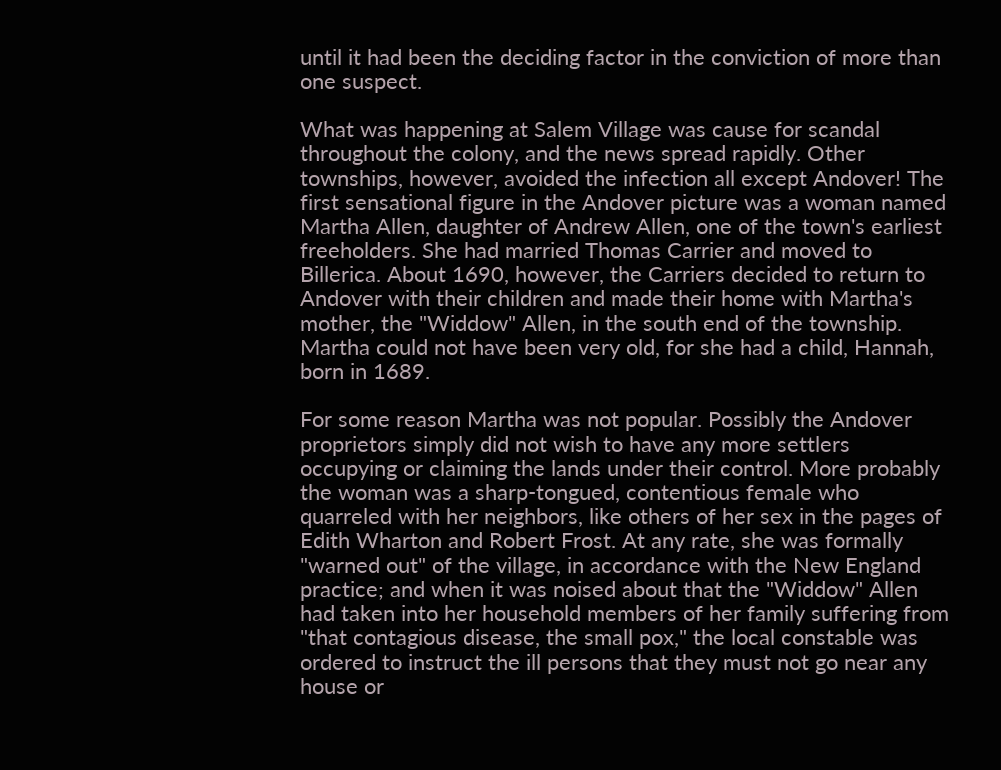until it had been the deciding factor in the conviction of more than one suspect.

What was happening at Salem Village was cause for scandal throughout the colony, and the news spread rapidly. Other townships, however, avoided the infection all except Andover! The first sensational figure in the Andover picture was a woman named Martha Allen, daughter of Andrew Allen, one of the town's earliest freeholders. She had married Thomas Carrier and moved to Billerica. About 1690, however, the Carriers decided to return to Andover with their children and made their home with Martha's mother, the "Widdow" Allen, in the south end of the township. Martha could not have been very old, for she had a child, Hannah, born in 1689.

For some reason Martha was not popular. Possibly the Andover proprietors simply did not wish to have any more settlers occupying or claiming the lands under their control. More probably the woman was a sharp-tongued, contentious female who quarreled with her neighbors, like others of her sex in the pages of Edith Wharton and Robert Frost. At any rate, she was formally "warned out" of the village, in accordance with the New England practice; and when it was noised about that the "Widdow" Allen had taken into her household members of her family suffering from "that contagious disease, the small pox," the local constable was ordered to instruct the ill persons that they must not go near any house or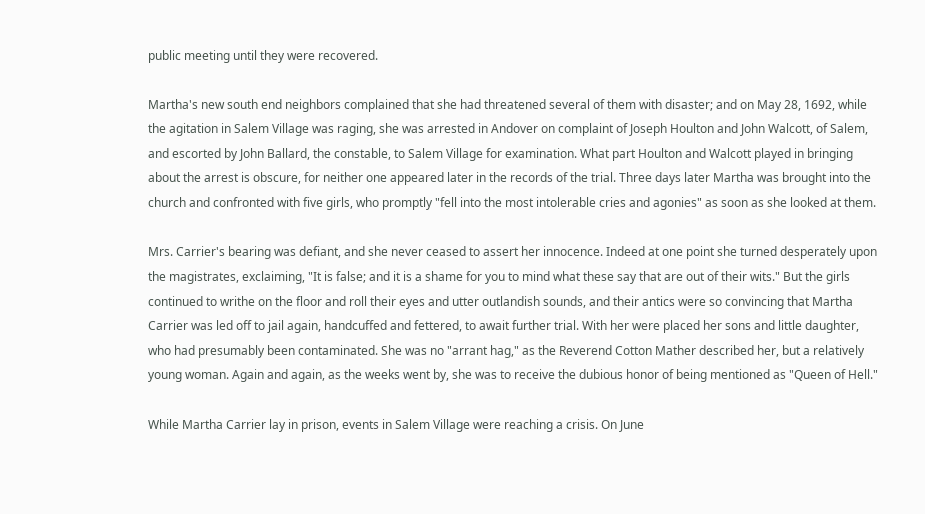public meeting until they were recovered.

Martha's new south end neighbors complained that she had threatened several of them with disaster; and on May 28, 1692, while the agitation in Salem Village was raging, she was arrested in Andover on complaint of Joseph Houlton and John Walcott, of Salem, and escorted by John Ballard, the constable, to Salem Village for examination. What part Houlton and Walcott played in bringing about the arrest is obscure, for neither one appeared later in the records of the trial. Three days later Martha was brought into the church and confronted with five girls, who promptly "fell into the most intolerable cries and agonies" as soon as she looked at them.

Mrs. Carrier's bearing was defiant, and she never ceased to assert her innocence. Indeed at one point she turned desperately upon the magistrates, exclaiming, "It is false; and it is a shame for you to mind what these say that are out of their wits." But the girls continued to writhe on the floor and roll their eyes and utter outlandish sounds, and their antics were so convincing that Martha Carrier was led off to jail again, handcuffed and fettered, to await further trial. With her were placed her sons and little daughter, who had presumably been contaminated. She was no "arrant hag," as the Reverend Cotton Mather described her, but a relatively young woman. Again and again, as the weeks went by, she was to receive the dubious honor of being mentioned as "Queen of Hell."

While Martha Carrier lay in prison, events in Salem Village were reaching a crisis. On June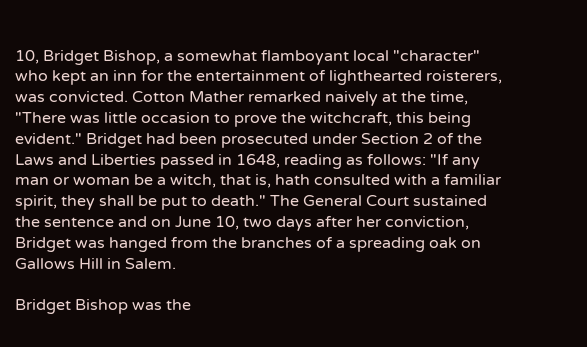10, Bridget Bishop, a somewhat flamboyant local "character" who kept an inn for the entertainment of lighthearted roisterers, was convicted. Cotton Mather remarked naively at the time, "There was little occasion to prove the witchcraft, this being evident." Bridget had been prosecuted under Section 2 of the Laws and Liberties passed in 1648, reading as follows: "If any man or woman be a witch, that is, hath consulted with a familiar spirit, they shall be put to death." The General Court sustained the sentence and on June 10, two days after her conviction, Bridget was hanged from the branches of a spreading oak on Gallows Hill in Salem.

Bridget Bishop was the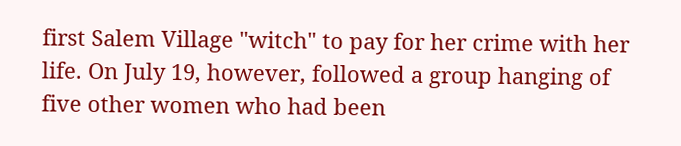first Salem Village "witch" to pay for her crime with her life. On July 19, however, followed a group hanging of five other women who had been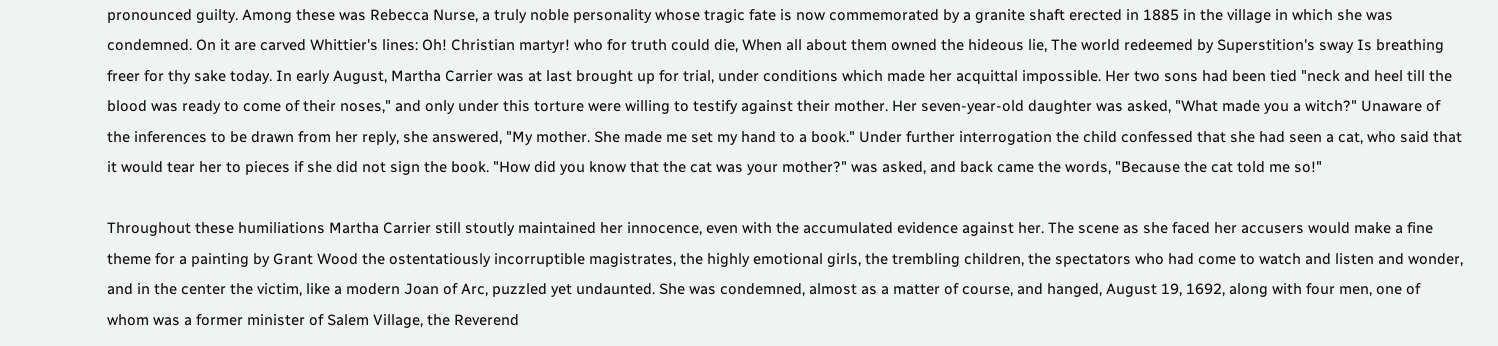pronounced guilty. Among these was Rebecca Nurse, a truly noble personality whose tragic fate is now commemorated by a granite shaft erected in 1885 in the village in which she was condemned. On it are carved Whittier's lines: Oh! Christian martyr! who for truth could die, When all about them owned the hideous lie, The world redeemed by Superstition's sway Is breathing freer for thy sake today. In early August, Martha Carrier was at last brought up for trial, under conditions which made her acquittal impossible. Her two sons had been tied "neck and heel till the blood was ready to come of their noses," and only under this torture were willing to testify against their mother. Her seven-year-old daughter was asked, "What made you a witch?" Unaware of the inferences to be drawn from her reply, she answered, "My mother. She made me set my hand to a book." Under further interrogation the child confessed that she had seen a cat, who said that it would tear her to pieces if she did not sign the book. "How did you know that the cat was your mother?" was asked, and back came the words, "Because the cat told me so!"

Throughout these humiliations Martha Carrier still stoutly maintained her innocence, even with the accumulated evidence against her. The scene as she faced her accusers would make a fine theme for a painting by Grant Wood the ostentatiously incorruptible magistrates, the highly emotional girls, the trembling children, the spectators who had come to watch and listen and wonder, and in the center the victim, like a modern Joan of Arc, puzzled yet undaunted. She was condemned, almost as a matter of course, and hanged, August 19, 1692, along with four men, one of whom was a former minister of Salem Village, the Reverend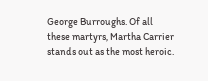George Burroughs. Of all these martyrs, Martha Carrier stands out as the most heroic.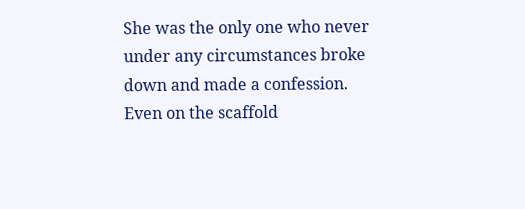She was the only one who never under any circumstances broke down and made a confession. Even on the scaffold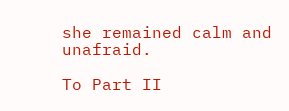she remained calm and unafraid.

To Part II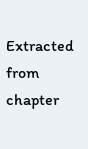Extracted from chapter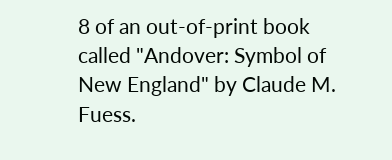8 of an out-of-print book called "Andover: Symbol of New England" by Claude M. Fuess.